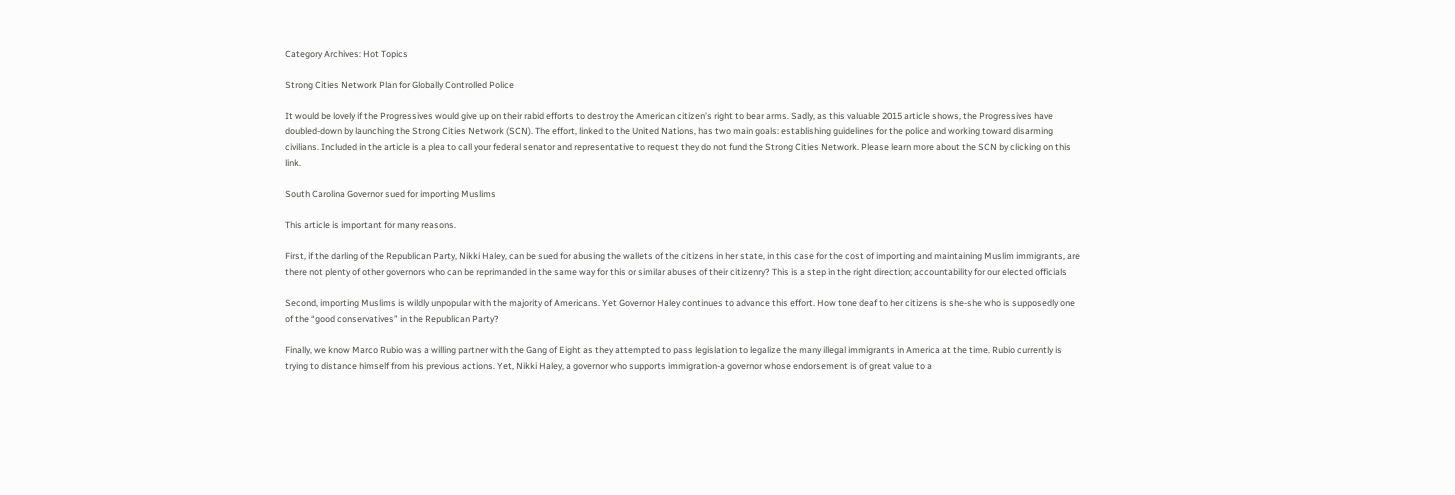Category Archives: Hot Topics

Strong Cities Network Plan for Globally Controlled Police

It would be lovely if the Progressives would give up on their rabid efforts to destroy the American citizen’s right to bear arms. Sadly, as this valuable 2015 article shows, the Progressives have doubled-down by launching the Strong Cities Network (SCN). The effort, linked to the United Nations, has two main goals: establishing guidelines for the police and working toward disarming civilians. Included in the article is a plea to call your federal senator and representative to request they do not fund the Strong Cities Network. Please learn more about the SCN by clicking on this link.

South Carolina Governor sued for importing Muslims

This article is important for many reasons.

First, if the darling of the Republican Party, Nikki Haley, can be sued for abusing the wallets of the citizens in her state, in this case for the cost of importing and maintaining Muslim immigrants, are there not plenty of other governors who can be reprimanded in the same way for this or similar abuses of their citizenry? This is a step in the right direction; accountability for our elected officials

Second, importing Muslims is wildly unpopular with the majority of Americans. Yet Governor Haley continues to advance this effort. How tone deaf to her citizens is she-she who is supposedly one of the “good conservatives” in the Republican Party?

Finally, we know Marco Rubio was a willing partner with the Gang of Eight as they attempted to pass legislation to legalize the many illegal immigrants in America at the time. Rubio currently is trying to distance himself from his previous actions. Yet, Nikki Haley, a governor who supports immigration-a governor whose endorsement is of great value to a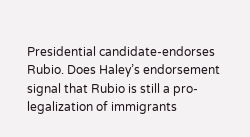Presidential candidate-endorses Rubio. Does Haley’s endorsement signal that Rubio is still a pro-legalization of immigrants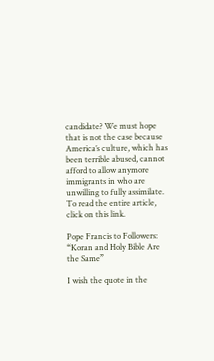candidate? We must hope that is not the case because America’s culture, which has been terrible abused, cannot afford to allow anymore immigrants in who are unwilling to fully assimilate. To read the entire article, click on this link.

Pope Francis to Followers: “Koran and Holy Bible Are the Same”

I wish the quote in the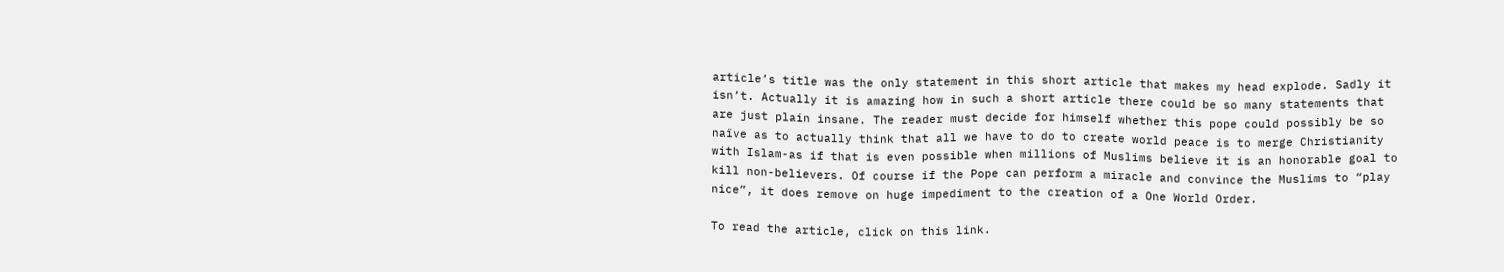article’s title was the only statement in this short article that makes my head explode. Sadly it isn’t. Actually it is amazing how in such a short article there could be so many statements that are just plain insane. The reader must decide for himself whether this pope could possibly be so naïve as to actually think that all we have to do to create world peace is to merge Christianity with Islam-as if that is even possible when millions of Muslims believe it is an honorable goal to kill non-believers. Of course if the Pope can perform a miracle and convince the Muslims to “play nice”, it does remove on huge impediment to the creation of a One World Order.

To read the article, click on this link.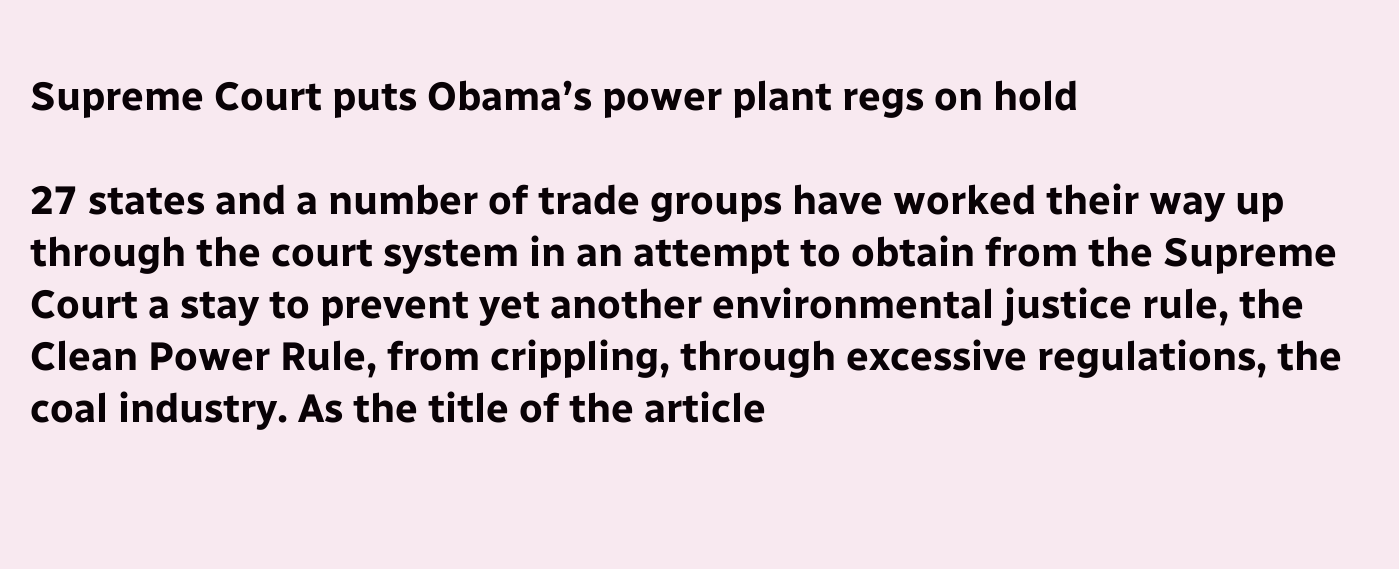Supreme Court puts Obama’s power plant regs on hold

27 states and a number of trade groups have worked their way up through the court system in an attempt to obtain from the Supreme Court a stay to prevent yet another environmental justice rule, the Clean Power Rule, from crippling, through excessive regulations, the coal industry. As the title of the article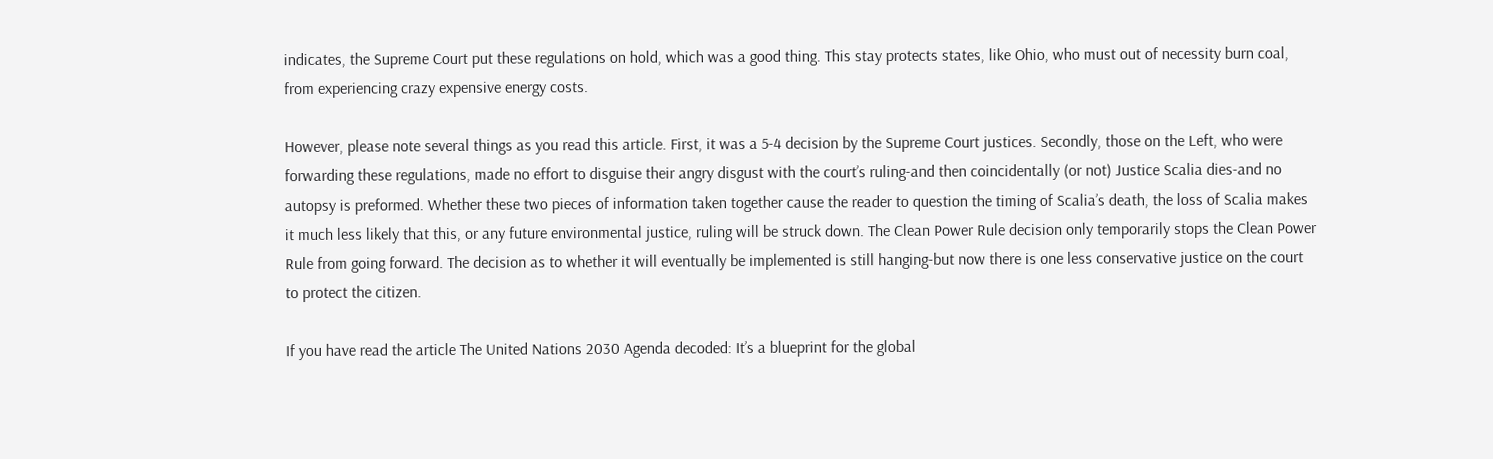indicates, the Supreme Court put these regulations on hold, which was a good thing. This stay protects states, like Ohio, who must out of necessity burn coal, from experiencing crazy expensive energy costs.

However, please note several things as you read this article. First, it was a 5-4 decision by the Supreme Court justices. Secondly, those on the Left, who were forwarding these regulations, made no effort to disguise their angry disgust with the court’s ruling-and then coincidentally (or not) Justice Scalia dies-and no autopsy is preformed. Whether these two pieces of information taken together cause the reader to question the timing of Scalia’s death, the loss of Scalia makes it much less likely that this, or any future environmental justice, ruling will be struck down. The Clean Power Rule decision only temporarily stops the Clean Power Rule from going forward. The decision as to whether it will eventually be implemented is still hanging-but now there is one less conservative justice on the court to protect the citizen.

If you have read the article The United Nations 2030 Agenda decoded: It’s a blueprint for the global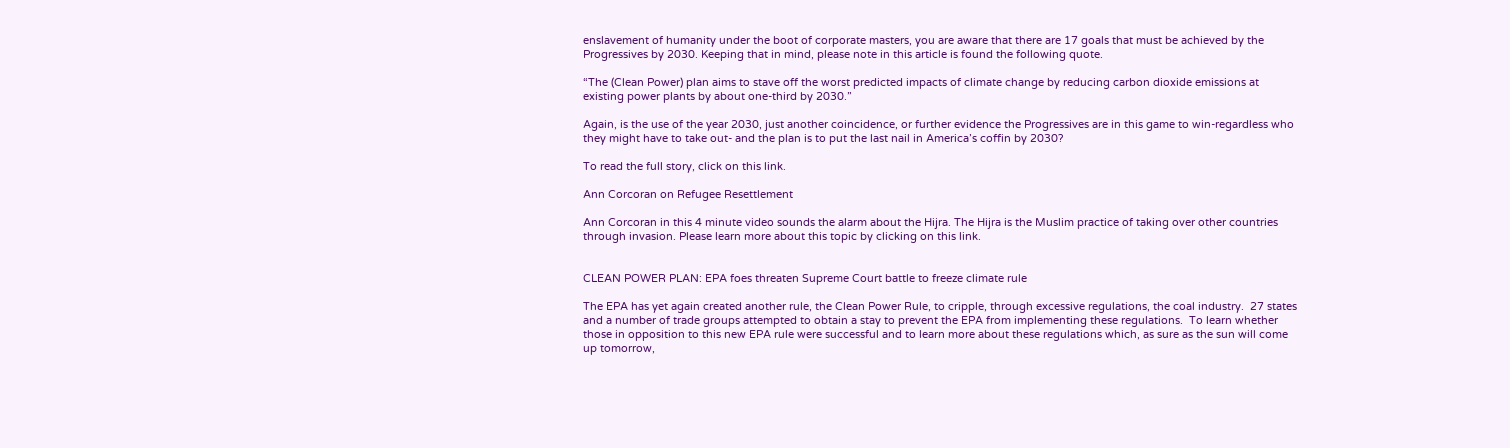enslavement of humanity under the boot of corporate masters, you are aware that there are 17 goals that must be achieved by the Progressives by 2030. Keeping that in mind, please note in this article is found the following quote.

“The (Clean Power) plan aims to stave off the worst predicted impacts of climate change by reducing carbon dioxide emissions at existing power plants by about one-third by 2030.”

Again, is the use of the year 2030, just another coincidence, or further evidence the Progressives are in this game to win-regardless who they might have to take out- and the plan is to put the last nail in America’s coffin by 2030?

To read the full story, click on this link.

Ann Corcoran on Refugee Resettlement

Ann Corcoran in this 4 minute video sounds the alarm about the Hijra. The Hijra is the Muslim practice of taking over other countries through invasion. Please learn more about this topic by clicking on this link.


CLEAN POWER PLAN: EPA foes threaten Supreme Court battle to freeze climate rule

The EPA has yet again created another rule, the Clean Power Rule, to cripple, through excessive regulations, the coal industry.  27 states and a number of trade groups attempted to obtain a stay to prevent the EPA from implementing these regulations.  To learn whether those in opposition to this new EPA rule were successful and to learn more about these regulations which, as sure as the sun will come up tomorrow,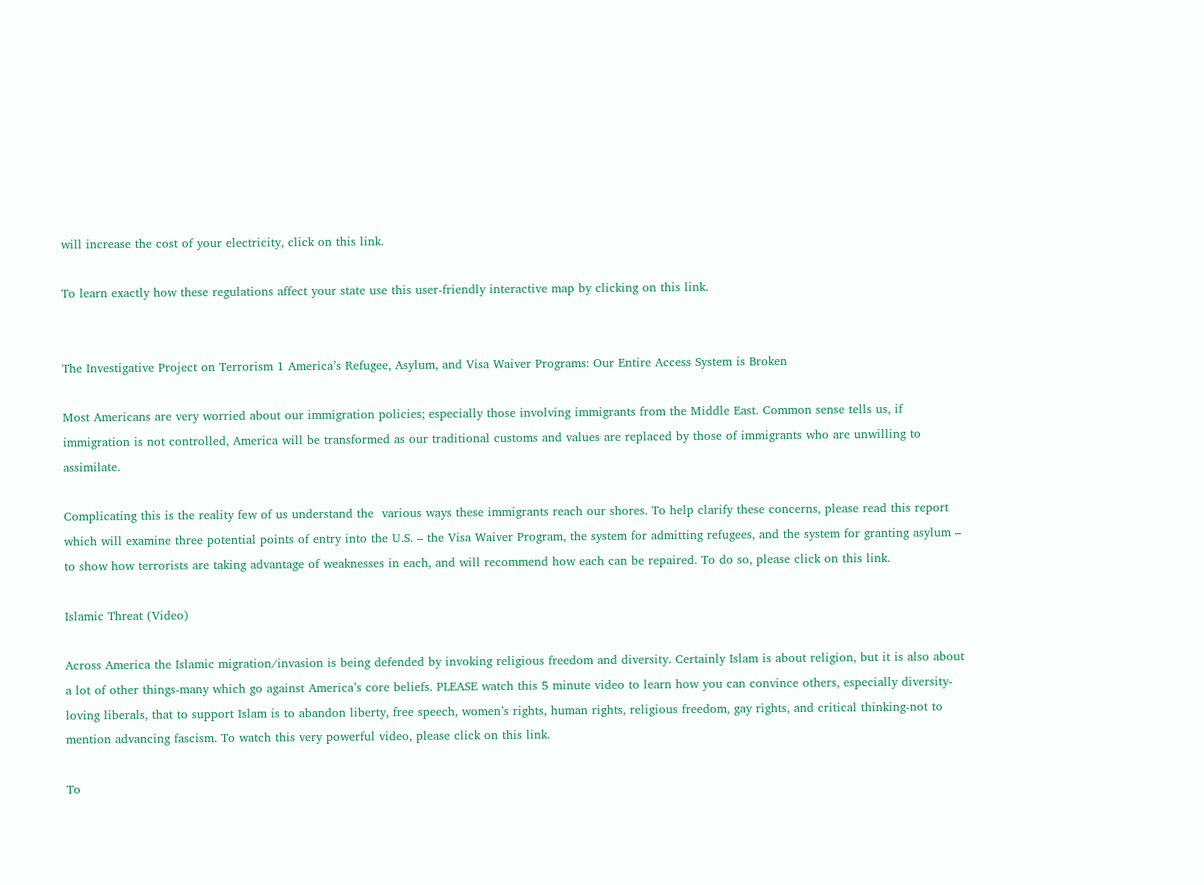will increase the cost of your electricity, click on this link.

To learn exactly how these regulations affect your state use this user-friendly interactive map by clicking on this link.


The Investigative Project on Terrorism 1 America’s Refugee, Asylum, and Visa Waiver Programs: Our Entire Access System is Broken

Most Americans are very worried about our immigration policies; especially those involving immigrants from the Middle East. Common sense tells us, if immigration is not controlled, America will be transformed as our traditional customs and values are replaced by those of immigrants who are unwilling to assimilate.

Complicating this is the reality few of us understand the  various ways these immigrants reach our shores. To help clarify these concerns, please read this report which will examine three potential points of entry into the U.S. – the Visa Waiver Program, the system for admitting refugees, and the system for granting asylum – to show how terrorists are taking advantage of weaknesses in each, and will recommend how each can be repaired. To do so, please click on this link.

Islamic Threat (Video)

Across America the Islamic migration/invasion is being defended by invoking religious freedom and diversity. Certainly Islam is about religion, but it is also about a lot of other things-many which go against America’s core beliefs. PLEASE watch this 5 minute video to learn how you can convince others, especially diversity-loving liberals, that to support Islam is to abandon liberty, free speech, women’s rights, human rights, religious freedom, gay rights, and critical thinking-not to mention advancing fascism. To watch this very powerful video, please click on this link.

To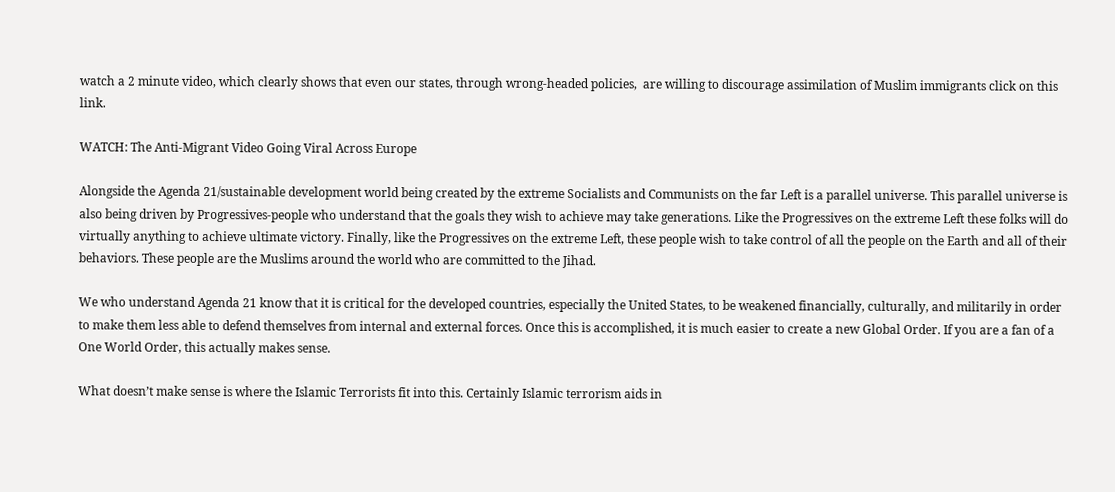watch a 2 minute video, which clearly shows that even our states, through wrong-headed policies,  are willing to discourage assimilation of Muslim immigrants click on this link.

WATCH: The Anti-Migrant Video Going Viral Across Europe

Alongside the Agenda 21/sustainable development world being created by the extreme Socialists and Communists on the far Left is a parallel universe. This parallel universe is also being driven by Progressives-people who understand that the goals they wish to achieve may take generations. Like the Progressives on the extreme Left these folks will do virtually anything to achieve ultimate victory. Finally, like the Progressives on the extreme Left, these people wish to take control of all the people on the Earth and all of their behaviors. These people are the Muslims around the world who are committed to the Jihad.

We who understand Agenda 21 know that it is critical for the developed countries, especially the United States, to be weakened financially, culturally, and militarily in order to make them less able to defend themselves from internal and external forces. Once this is accomplished, it is much easier to create a new Global Order. If you are a fan of a One World Order, this actually makes sense.

What doesn’t make sense is where the Islamic Terrorists fit into this. Certainly Islamic terrorism aids in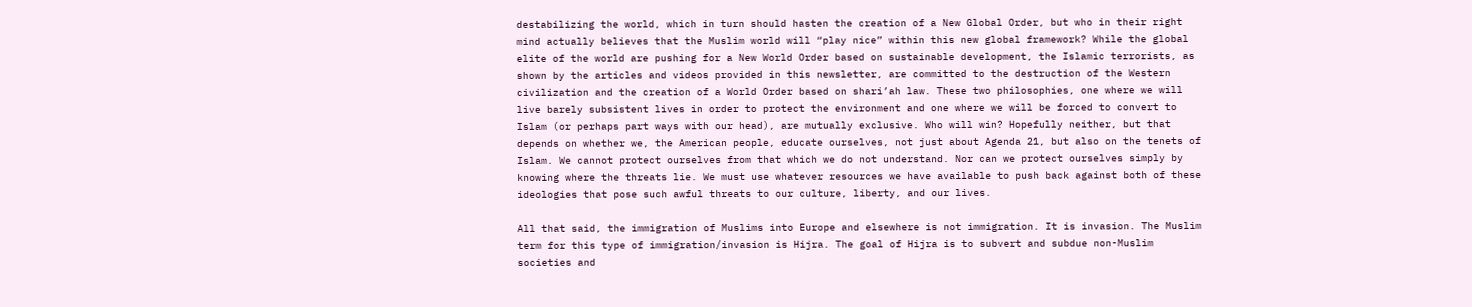destabilizing the world, which in turn should hasten the creation of a New Global Order, but who in their right mind actually believes that the Muslim world will “play nice” within this new global framework? While the global elite of the world are pushing for a New World Order based on sustainable development, the Islamic terrorists, as shown by the articles and videos provided in this newsletter, are committed to the destruction of the Western civilization and the creation of a World Order based on shari’ah law. These two philosophies, one where we will live barely subsistent lives in order to protect the environment and one where we will be forced to convert to Islam (or perhaps part ways with our head), are mutually exclusive. Who will win? Hopefully neither, but that depends on whether we, the American people, educate ourselves, not just about Agenda 21, but also on the tenets of Islam. We cannot protect ourselves from that which we do not understand. Nor can we protect ourselves simply by knowing where the threats lie. We must use whatever resources we have available to push back against both of these ideologies that pose such awful threats to our culture, liberty, and our lives.

All that said, the immigration of Muslims into Europe and elsewhere is not immigration. It is invasion. The Muslim term for this type of immigration/invasion is Hijra. The goal of Hijra is to subvert and subdue non-Muslim societies and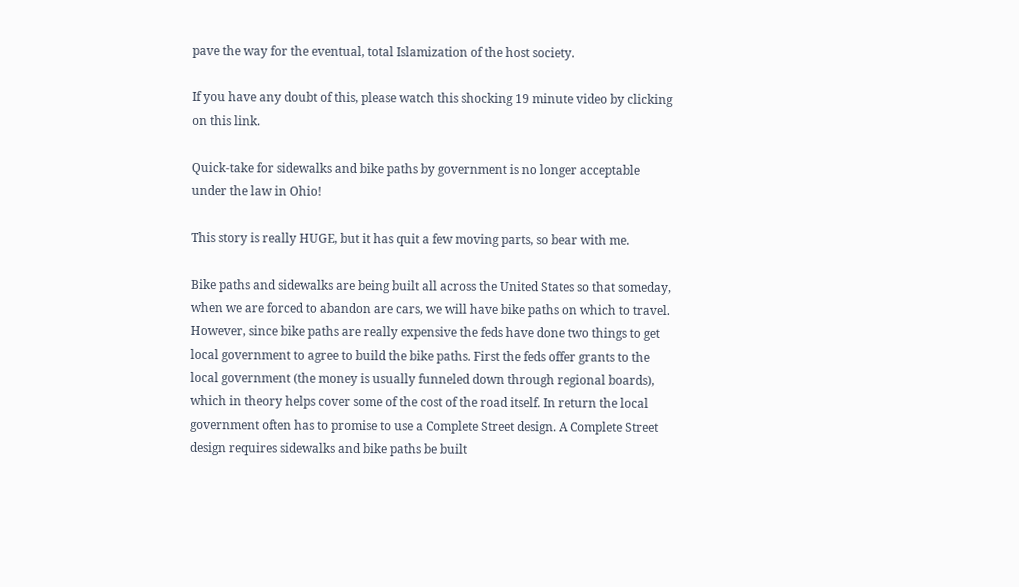pave the way for the eventual, total Islamization of the host society.

If you have any doubt of this, please watch this shocking 19 minute video by clicking on this link.

Quick-take for sidewalks and bike paths by government is no longer acceptable under the law in Ohio!

This story is really HUGE, but it has quit a few moving parts, so bear with me.

Bike paths and sidewalks are being built all across the United States so that someday, when we are forced to abandon are cars, we will have bike paths on which to travel. However, since bike paths are really expensive the feds have done two things to get local government to agree to build the bike paths. First the feds offer grants to the local government (the money is usually funneled down through regional boards), which in theory helps cover some of the cost of the road itself. In return the local government often has to promise to use a Complete Street design. A Complete Street design requires sidewalks and bike paths be built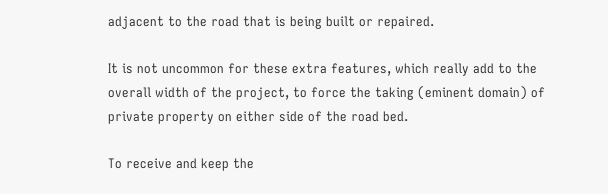adjacent to the road that is being built or repaired.

It is not uncommon for these extra features, which really add to the overall width of the project, to force the taking (eminent domain) of private property on either side of the road bed.

To receive and keep the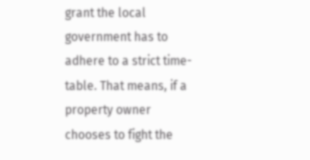grant the local government has to adhere to a strict time-table. That means, if a property owner chooses to fight the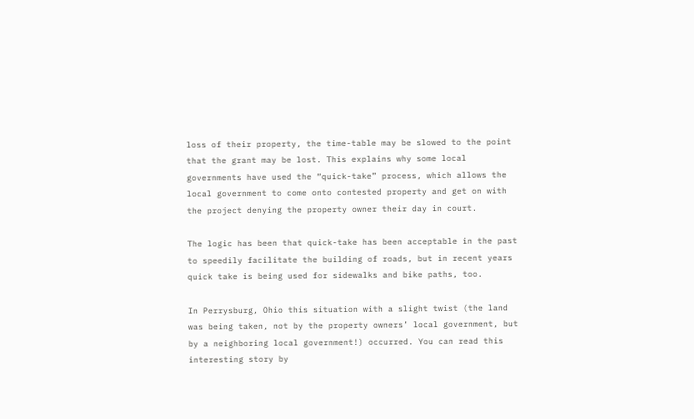loss of their property, the time-table may be slowed to the point that the grant may be lost. This explains why some local governments have used the “quick-take” process, which allows the local government to come onto contested property and get on with the project denying the property owner their day in court.

The logic has been that quick-take has been acceptable in the past to speedily facilitate the building of roads, but in recent years quick take is being used for sidewalks and bike paths, too.

In Perrysburg, Ohio this situation with a slight twist (the land was being taken, not by the property owners’ local government, but by a neighboring local government!) occurred. You can read this interesting story by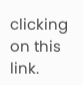clicking on this link.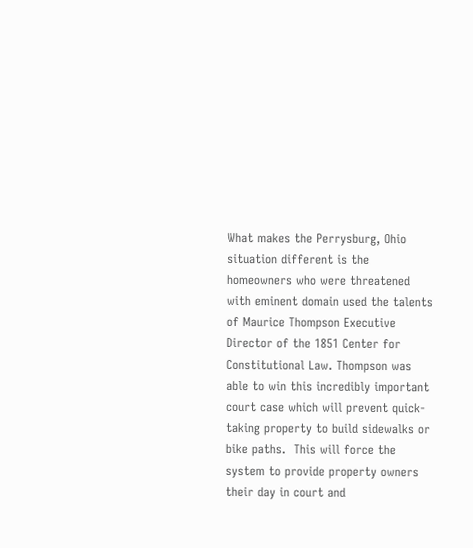What makes the Perrysburg, Ohio situation different is the homeowners who were threatened with eminent domain used the talents of Maurice Thompson Executive Director of the 1851 Center for Constitutional Law. Thompson was able to win this incredibly important court case which will prevent quick-taking property to build sidewalks or bike paths.  This will force the system to provide property owners their day in court and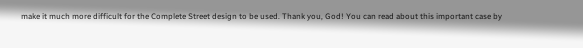make it much more difficult for the Complete Street design to be used. Thank you, God! You can read about this important case by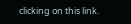clicking on this link.